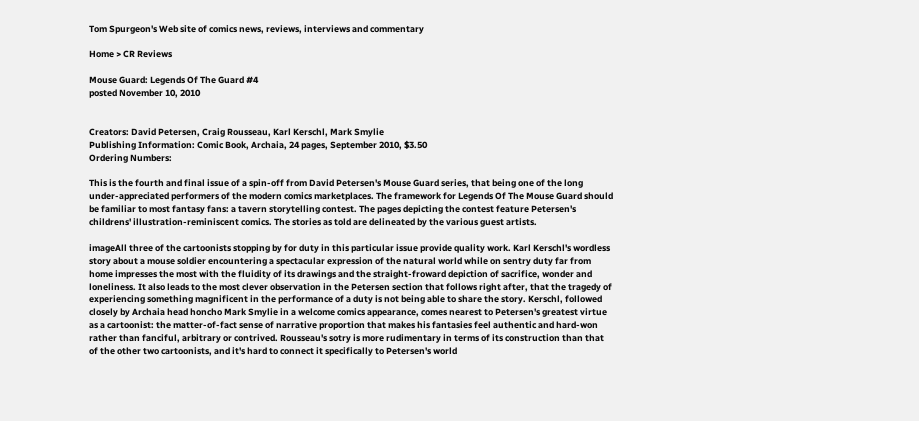Tom Spurgeon's Web site of comics news, reviews, interviews and commentary

Home > CR Reviews

Mouse Guard: Legends Of The Guard #4
posted November 10, 2010


Creators: David Petersen, Craig Rousseau, Karl Kerschl, Mark Smylie
Publishing Information: Comic Book, Archaia, 24 pages, September 2010, $3.50
Ordering Numbers:

This is the fourth and final issue of a spin-off from David Petersen's Mouse Guard series, that being one of the long under-appreciated performers of the modern comics marketplaces. The framework for Legends Of The Mouse Guard should be familiar to most fantasy fans: a tavern storytelling contest. The pages depicting the contest feature Petersen's childrens' illustration-reminiscent comics. The stories as told are delineated by the various guest artists.

imageAll three of the cartoonists stopping by for duty in this particular issue provide quality work. Karl Kerschl's wordless story about a mouse soldier encountering a spectacular expression of the natural world while on sentry duty far from home impresses the most with the fluidity of its drawings and the straight-froward depiction of sacrifice, wonder and loneliness. It also leads to the most clever observation in the Petersen section that follows right after, that the tragedy of experiencing something magnificent in the performance of a duty is not being able to share the story. Kerschl, followed closely by Archaia head honcho Mark Smylie in a welcome comics appearance, comes nearest to Petersen's greatest virtue as a cartoonist: the matter-of-fact sense of narrative proportion that makes his fantasies feel authentic and hard-won rather than fanciful, arbitrary or contrived. Rousseau's sotry is more rudimentary in terms of its construction than that of the other two cartoonists, and it's hard to connect it specifically to Petersen's world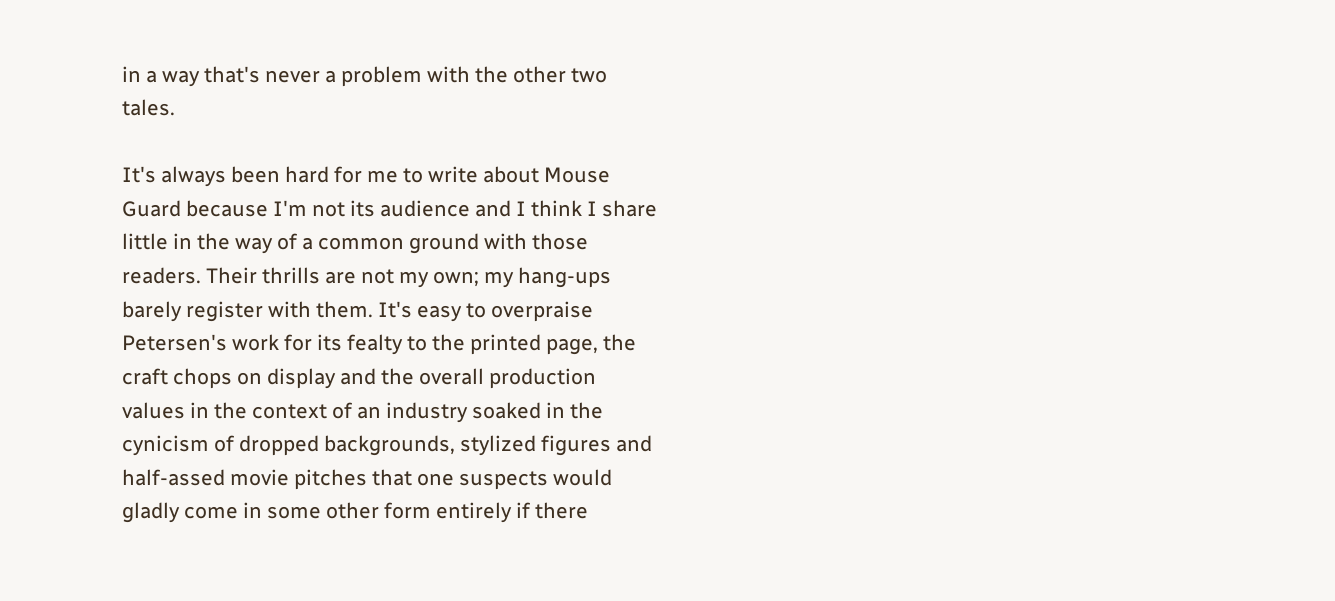in a way that's never a problem with the other two tales.

It's always been hard for me to write about Mouse Guard because I'm not its audience and I think I share little in the way of a common ground with those readers. Their thrills are not my own; my hang-ups barely register with them. It's easy to overpraise Petersen's work for its fealty to the printed page, the craft chops on display and the overall production values in the context of an industry soaked in the cynicism of dropped backgrounds, stylized figures and half-assed movie pitches that one suspects would gladly come in some other form entirely if there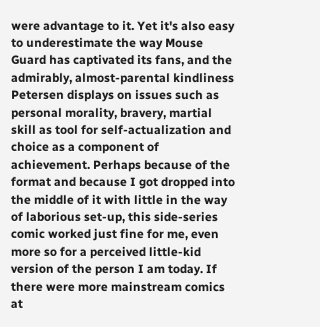were advantage to it. Yet it's also easy to underestimate the way Mouse Guard has captivated its fans, and the admirably, almost-parental kindliness Petersen displays on issues such as personal morality, bravery, martial skill as tool for self-actualization and choice as a component of achievement. Perhaps because of the format and because I got dropped into the middle of it with little in the way of laborious set-up, this side-series comic worked just fine for me, even more so for a perceived little-kid version of the person I am today. If there were more mainstream comics at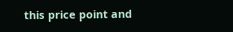this price point and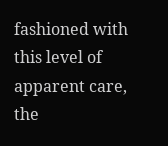fashioned with this level of apparent care, the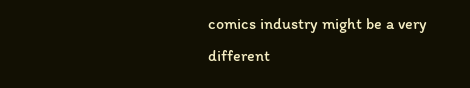comics industry might be a very different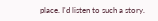place. I'd listen to such a story.